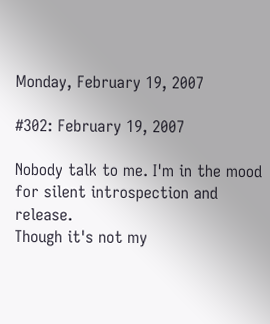Monday, February 19, 2007

#302: February 19, 2007

Nobody talk to me. I'm in the mood
for silent introspection and release.
Though it's not my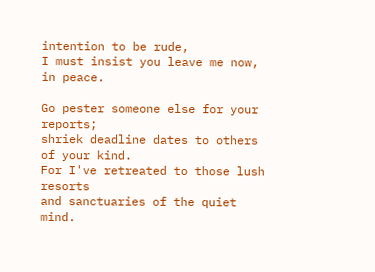intention to be rude,
I must insist you leave me now, in peace.

Go pester someone else for your reports;
shriek deadline dates to others of your kind.
For I've retreated to those lush resorts
and sanctuaries of the quiet mind.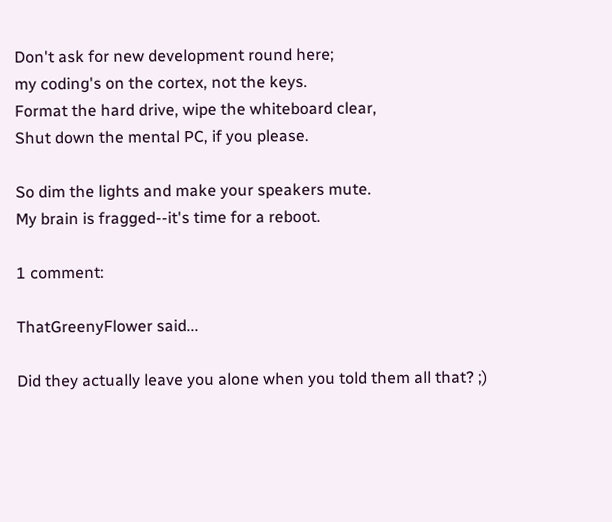Don't ask for new development round here;
my coding's on the cortex, not the keys.
Format the hard drive, wipe the whiteboard clear,
Shut down the mental PC, if you please.

So dim the lights and make your speakers mute.
My brain is fragged--it's time for a reboot.

1 comment:

ThatGreenyFlower said...

Did they actually leave you alone when you told them all that? ;)